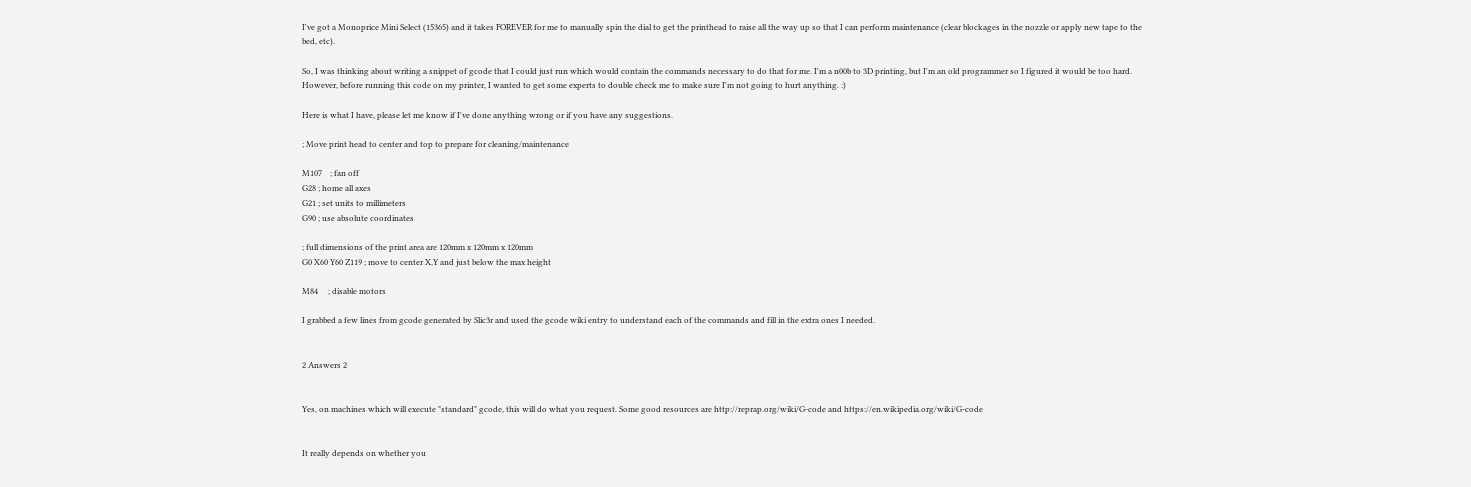I've got a Monoprice Mini Select (15365) and it takes FOREVER for me to manually spin the dial to get the printhead to raise all the way up so that I can perform maintenance (clear blockages in the nozzle or apply new tape to the bed, etc).

So, I was thinking about writing a snippet of gcode that I could just run which would contain the commands necessary to do that for me. I'm a n00b to 3D printing, but I'm an old programmer so I figured it would be too hard. However, before running this code on my printer, I wanted to get some experts to double check me to make sure I'm not going to hurt anything. :)

Here is what I have, please let me know if I've done anything wrong or if you have any suggestions.

; Move print head to center and top to prepare for cleaning/maintenance

M107    ; fan off
G28 ; home all axes
G21 ; set units to millimeters
G90 ; use absolute coordinates

; full dimensions of the print area are 120mm x 120mm x 120mm
G0 X60 Y60 Z119 ; move to center X,Y and just below the max height

M84     ; disable motors

I grabbed a few lines from gcode generated by Slic3r and used the gcode wiki entry to understand each of the commands and fill in the extra ones I needed.


2 Answers 2


Yes, on machines which will execute "standard" gcode, this will do what you request. Some good resources are http://reprap.org/wiki/G-code and https://en.wikipedia.org/wiki/G-code


It really depends on whether you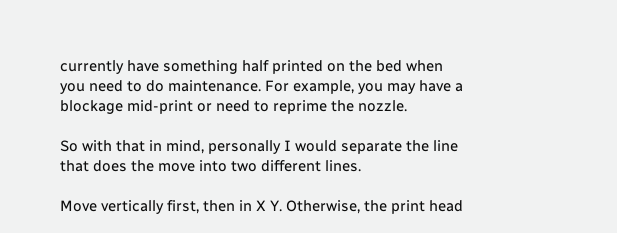currently have something half printed on the bed when you need to do maintenance. For example, you may have a blockage mid-print or need to reprime the nozzle.

So with that in mind, personally I would separate the line that does the move into two different lines.

Move vertically first, then in X Y. Otherwise, the print head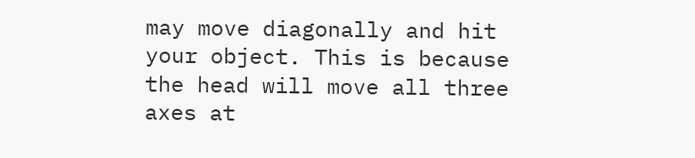may move diagonally and hit your object. This is because the head will move all three axes at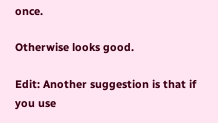once.

Otherwise looks good.

Edit: Another suggestion is that if you use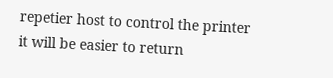repetier host to control the printer it will be easier to return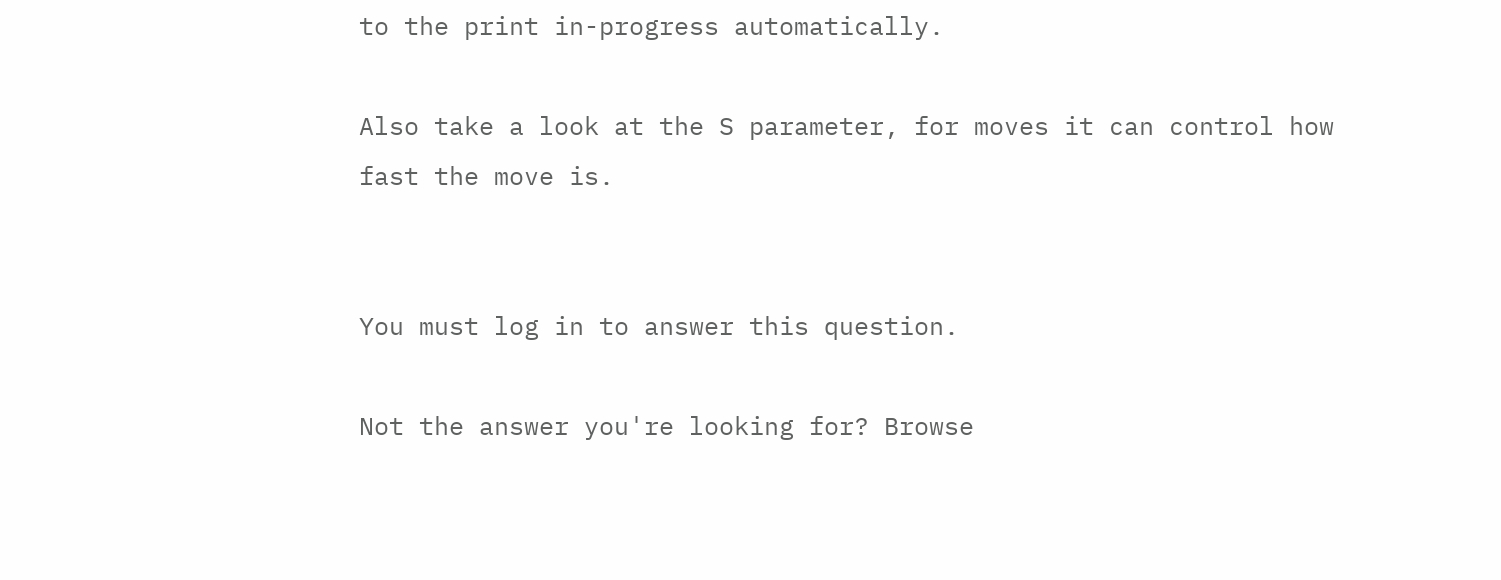to the print in-progress automatically.

Also take a look at the S parameter, for moves it can control how fast the move is.


You must log in to answer this question.

Not the answer you're looking for? Browse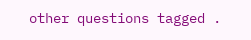other questions tagged .